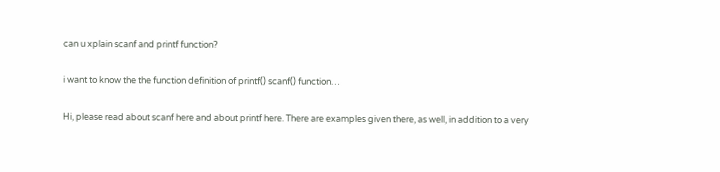can u xplain scanf and printf function?

i want to know the the function definition of printf() scanf() function…

Hi, please read about scanf here and about printf here. There are examples given there, as well, in addition to a very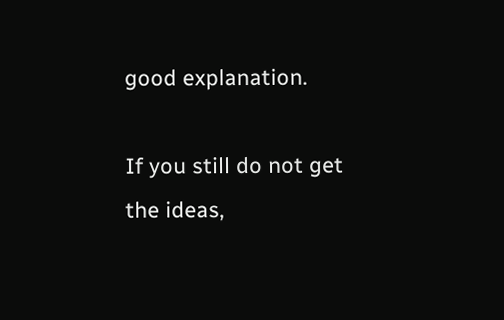good explanation.

If you still do not get the ideas,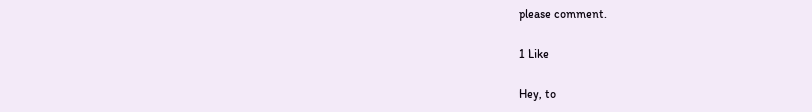please comment.

1 Like

Hey, to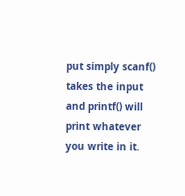put simply scanf() takes the input and printf() will print whatever you write in it.